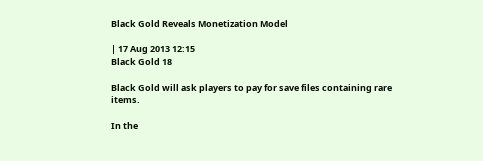Black Gold Reveals Monetization Model

| 17 Aug 2013 12:15
Black Gold 18

Black Gold will ask players to pay for save files containing rare items.

In the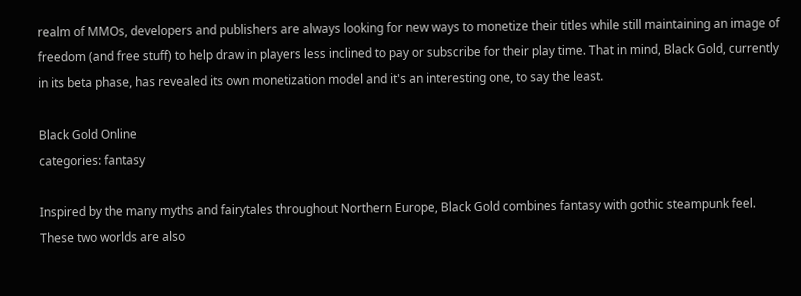realm of MMOs, developers and publishers are always looking for new ways to monetize their titles while still maintaining an image of freedom (and free stuff) to help draw in players less inclined to pay or subscribe for their play time. That in mind, Black Gold, currently in its beta phase, has revealed its own monetization model and it's an interesting one, to say the least.

Black Gold Online
categories: fantasy

Inspired by the many myths and fairytales throughout Northern Europe, Black Gold combines fantasy with gothic steampunk feel. These two worlds are also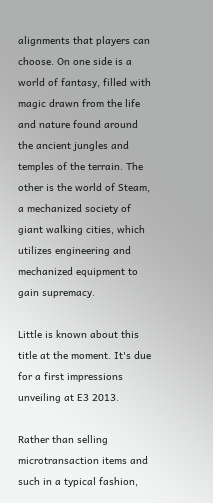alignments that players can choose. On one side is a world of fantasy, filled with magic drawn from the life and nature found around the ancient jungles and temples of the terrain. The other is the world of Steam, a mechanized society of giant walking cities, which utilizes engineering and mechanized equipment to gain supremacy.

Little is known about this title at the moment. It's due for a first impressions unveiling at E3 2013.

Rather than selling microtransaction items and such in a typical fashion,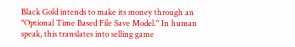Black Gold intends to make its money through an "Optional Time Based File Save Model." In human speak, this translates into selling game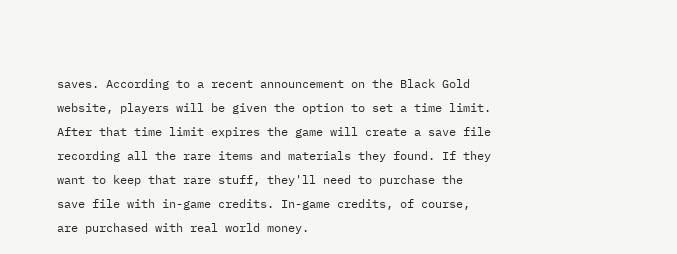saves. According to a recent announcement on the Black Gold website, players will be given the option to set a time limit. After that time limit expires the game will create a save file recording all the rare items and materials they found. If they want to keep that rare stuff, they'll need to purchase the save file with in-game credits. In-game credits, of course, are purchased with real world money.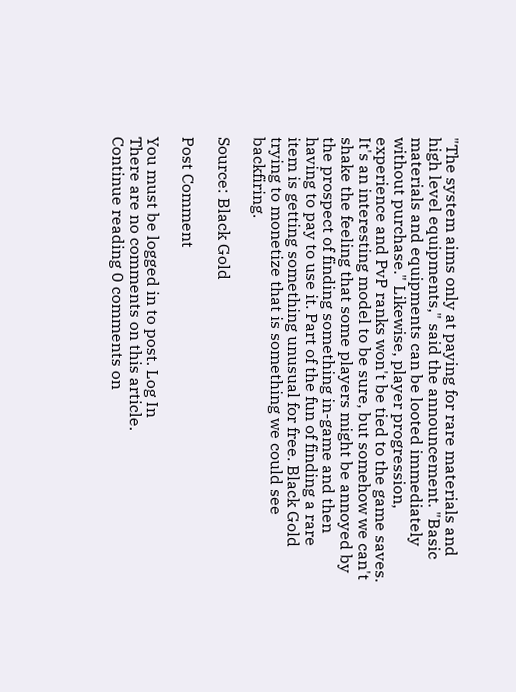"The system aims only at paying for rare materials and high level equipments," said the announcement. "Basic materials and equipments can be looted immediately without purchase." Likewise, player progression, experience and PvP ranks won't be tied to the game saves. It's an interesting model to be sure, but somehow we can't shake the feeling that some players might be annoyed by the prospect of finding something in-game and then having to pay to use it. Part of the fun of finding a rare item is getting something unusual for free. Black Gold trying to monetize that is something we could see backfiring.

Source: Black Gold

Post Comment

You must be logged in to post. Log In
There are no comments on this article.
Continue reading 0 comments on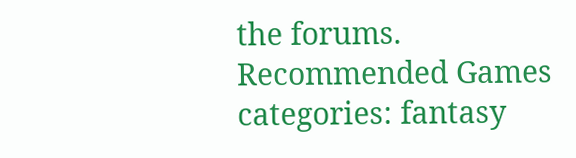the forums.
Recommended Games
categories: fantasy